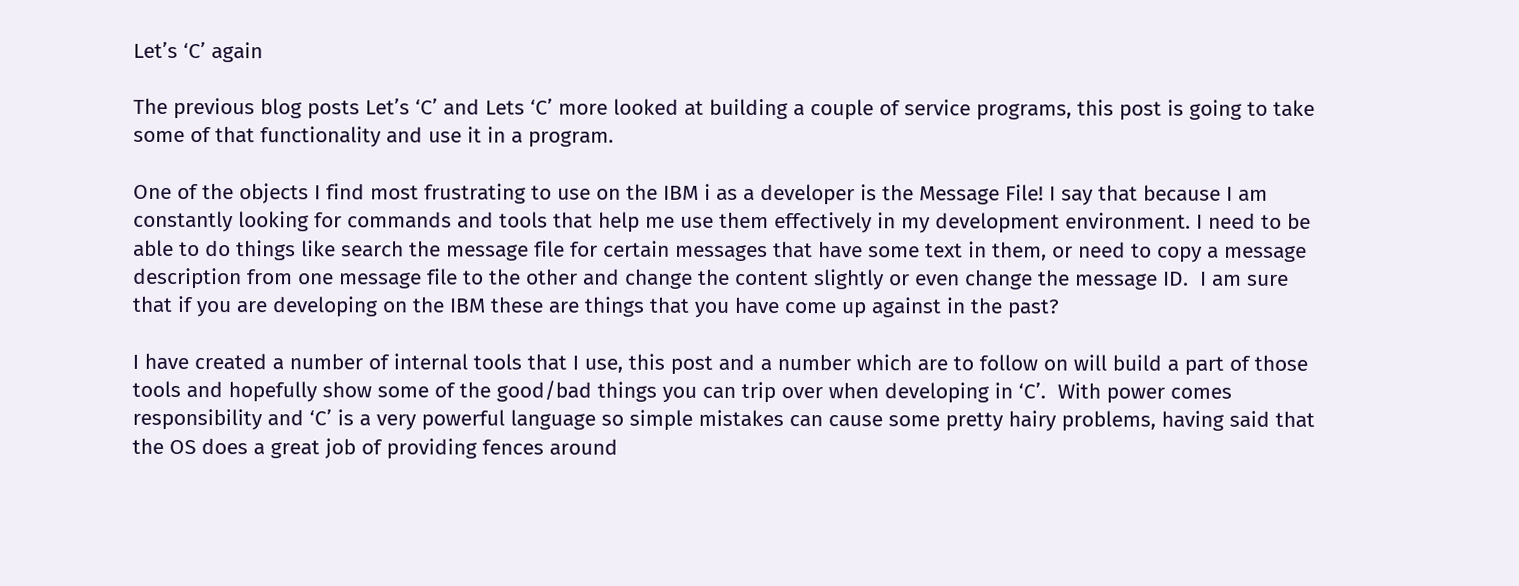Let’s ‘C’ again

The previous blog posts Let’s ‘C’ and Lets ‘C’ more looked at building a couple of service programs, this post is going to take some of that functionality and use it in a program.

One of the objects I find most frustrating to use on the IBM i as a developer is the Message File! I say that because I am constantly looking for commands and tools that help me use them effectively in my development environment. I need to be able to do things like search the message file for certain messages that have some text in them, or need to copy a message description from one message file to the other and change the content slightly or even change the message ID.  I am sure that if you are developing on the IBM these are things that you have come up against in the past?

I have created a number of internal tools that I use, this post and a number which are to follow on will build a part of those tools and hopefully show some of the good/bad things you can trip over when developing in ‘C’.  With power comes responsibility and ‘C’ is a very powerful language so simple mistakes can cause some pretty hairy problems, having said that the OS does a great job of providing fences around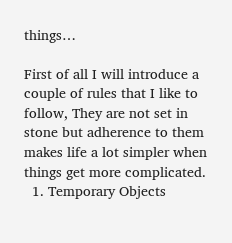things…

First of all I will introduce a couple of rules that I like to follow, They are not set in stone but adherence to them makes life a lot simpler when things get more complicated.
  1. Temporary Objects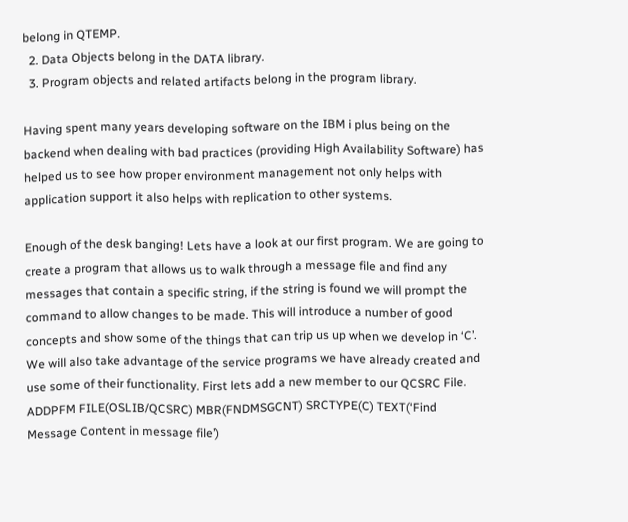belong in QTEMP.
  2. Data Objects belong in the DATA library.
  3. Program objects and related artifacts belong in the program library.

Having spent many years developing software on the IBM i plus being on the backend when dealing with bad practices (providing High Availability Software) has helped us to see how proper environment management not only helps with application support it also helps with replication to other systems.

Enough of the desk banging! Lets have a look at our first program. We are going to create a program that allows us to walk through a message file and find any messages that contain a specific string, if the string is found we will prompt the command to allow changes to be made. This will introduce a number of good concepts and show some of the things that can trip us up when we develop in ‘C’. We will also take advantage of the service programs we have already created and use some of their functionality. First lets add a new member to our QCSRC File.
ADDPFM FILE(OSLIB/QCSRC) MBR(FNDMSGCNT) SRCTYPE(C) TEXT(‘Find Message Content in message file’)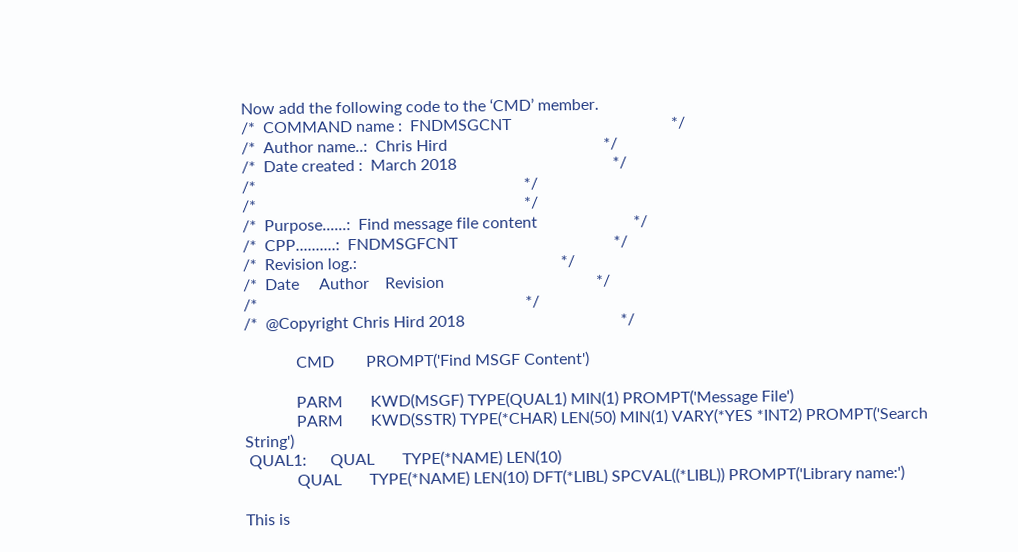Now add the following code to the ‘CMD’ member.
/*  COMMAND name :  FNDMSGCNT                                        */
/*  Author name..:  Chris Hird                                       */
/*  Date created :  March 2018                                       */
/*                                                                   */
/*                                                                   */
/*  Purpose......:  Find message file content                        */
/*  CPP..........:  FNDMSGFCNT                                       */
/*  Revision log.:                                                   */
/*  Date     Author    Revision                                      */
/*                                                                   */
/*  @Copyright Chris Hird 2018                                       */

             CMD        PROMPT('Find MSGF Content')

             PARM       KWD(MSGF) TYPE(QUAL1) MIN(1) PROMPT('Message File')
             PARM       KWD(SSTR) TYPE(*CHAR) LEN(50) MIN(1) VARY(*YES *INT2) PROMPT('Search String')
 QUAL1:      QUAL       TYPE(*NAME) LEN(10)
             QUAL       TYPE(*NAME) LEN(10) DFT(*LIBL) SPCVAL((*LIBL)) PROMPT('Library name:')

This is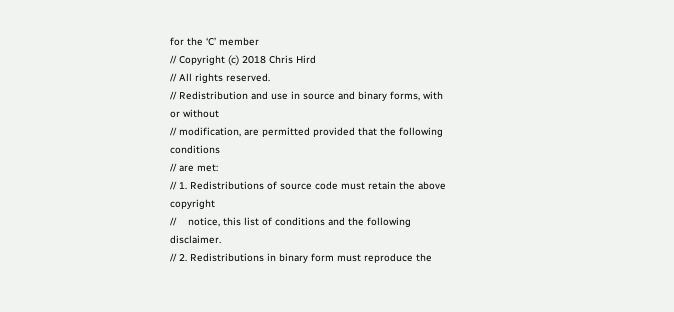for the ‘C’ member
// Copyright (c) 2018 Chris Hird
// All rights reserved.
// Redistribution and use in source and binary forms, with or without
// modification, are permitted provided that the following conditions
// are met:
// 1. Redistributions of source code must retain the above copyright
//    notice, this list of conditions and the following disclaimer.
// 2. Redistributions in binary form must reproduce the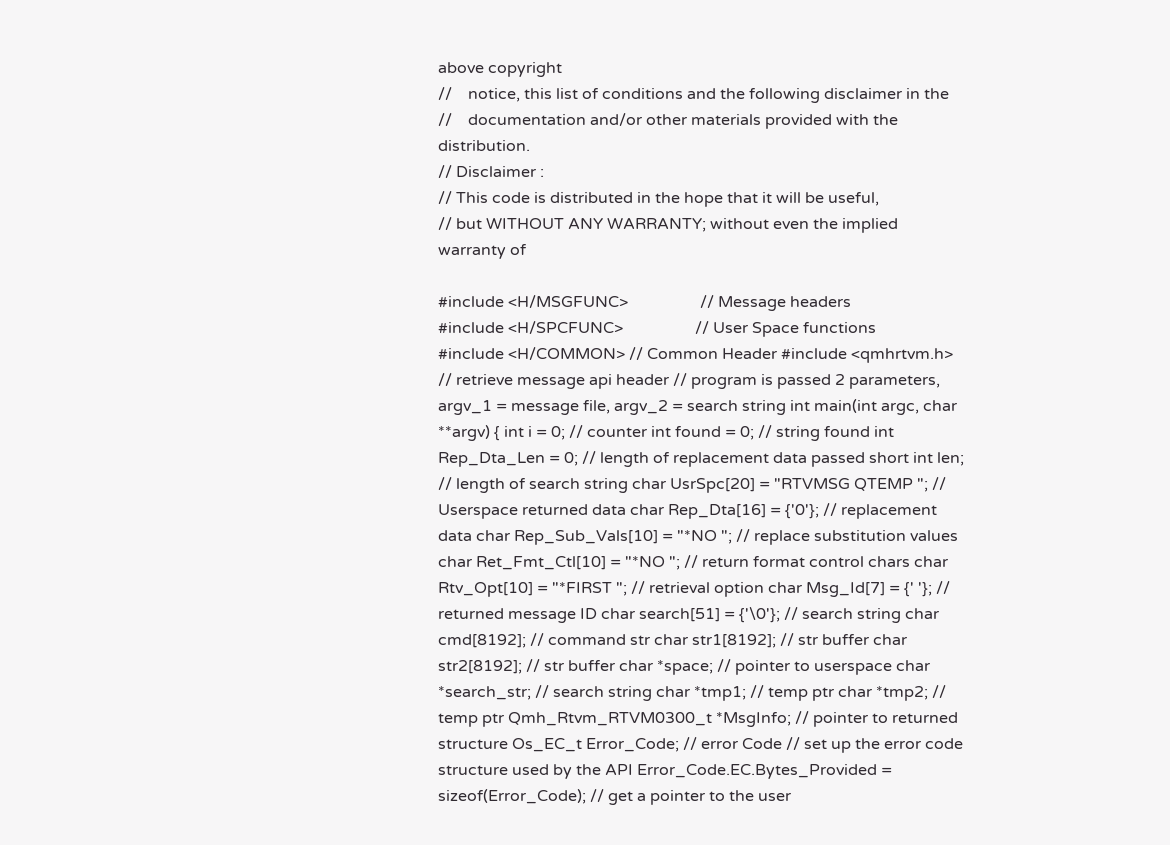above copyright
//    notice, this list of conditions and the following disclaimer in the
//    documentation and/or other materials provided with the distribution.
// Disclaimer :
// This code is distributed in the hope that it will be useful,
// but WITHOUT ANY WARRANTY; without even the implied warranty of

#include <H/MSGFUNC>                  // Message headers
#include <H/SPCFUNC>                  // User Space functions
#include <H/COMMON> // Common Header #include <qmhrtvm.h> // retrieve message api header // program is passed 2 parameters, argv_1 = message file, argv_2 = search string int main(int argc, char **argv) { int i = 0; // counter int found = 0; // string found int Rep_Dta_Len = 0; // length of replacement data passed short int len; // length of search string char UsrSpc[20] = "RTVMSG QTEMP "; // Userspace returned data char Rep_Dta[16] = {'0'}; // replacement data char Rep_Sub_Vals[10] = "*NO "; // replace substitution values char Ret_Fmt_Ctl[10] = "*NO "; // return format control chars char Rtv_Opt[10] = "*FIRST "; // retrieval option char Msg_Id[7] = {' '}; // returned message ID char search[51] = {'\0'}; // search string char cmd[8192]; // command str char str1[8192]; // str buffer char str2[8192]; // str buffer char *space; // pointer to userspace char *search_str; // search string char *tmp1; // temp ptr char *tmp2; // temp ptr Qmh_Rtvm_RTVM0300_t *MsgInfo; // pointer to returned structure Os_EC_t Error_Code; // error Code // set up the error code structure used by the API Error_Code.EC.Bytes_Provided = sizeof(Error_Code); // get a pointer to the user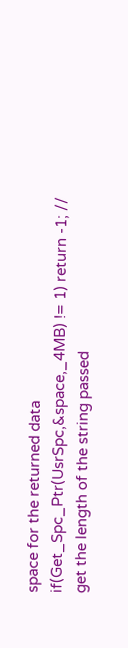space for the returned data if(Get_Spc_Ptr(UsrSpc,&space,_4MB) != 1) return -1; // get the length of the string passed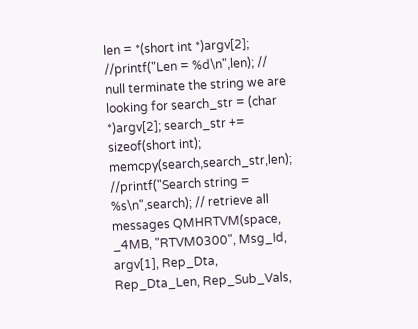len = *(short int *)argv[2]; //printf("Len = %d\n",len); // null terminate the string we are looking for search_str = (char *)argv[2]; search_str += sizeof(short int); memcpy(search,search_str,len); //printf("Search string = %s\n",search); // retrieve all messages QMHRTVM(space, _4MB, "RTVM0300", Msg_Id, argv[1], Rep_Dta, Rep_Dta_Len, Rep_Sub_Vals,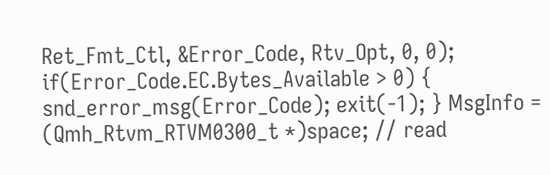Ret_Fmt_Ctl, &Error_Code, Rtv_Opt, 0, 0); if(Error_Code.EC.Bytes_Available > 0) { snd_error_msg(Error_Code); exit(-1); } MsgInfo = (Qmh_Rtvm_RTVM0300_t *)space; // read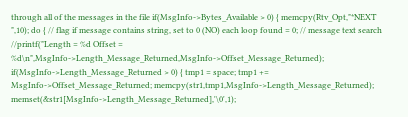through all of the messages in the file if(MsgInfo->Bytes_Available > 0) { memcpy(Rtv_Opt,"*NEXT ",10); do { // flag if message contains string, set to 0 (NO) each loop found = 0; // message text search //printf("Length = %d Offset = %d\n",MsgInfo->Length_Message_Returned,MsgInfo->Offset_Message_Returned); if(MsgInfo->Length_Message_Returned > 0) { tmp1 = space; tmp1 += MsgInfo->Offset_Message_Returned; memcpy(str1,tmp1,MsgInfo->Length_Message_Returned); memset(&str1[MsgInfo->Length_Message_Returned],'\0',1);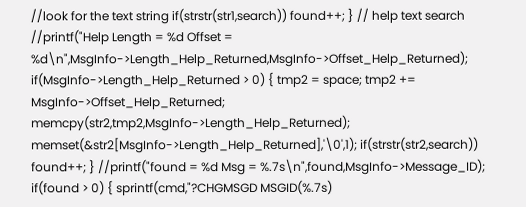//look for the text string if(strstr(str1,search)) found++; } // help text search //printf("Help Length = %d Offset = %d\n",MsgInfo->Length_Help_Returned,MsgInfo->Offset_Help_Returned); if(MsgInfo->Length_Help_Returned > 0) { tmp2 = space; tmp2 += MsgInfo->Offset_Help_Returned; memcpy(str2,tmp2,MsgInfo->Length_Help_Returned); memset(&str2[MsgInfo->Length_Help_Returned],'\0',1); if(strstr(str2,search)) found++; } //printf("found = %d Msg = %.7s\n",found,MsgInfo->Message_ID); if(found > 0) { sprintf(cmd,"?CHGMSGD MSGID(%.7s)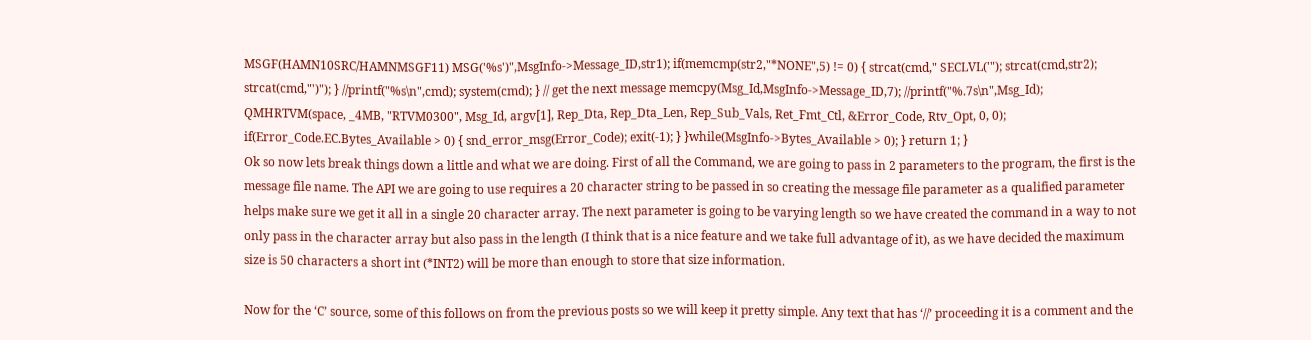MSGF(HAMN10SRC/HAMNMSGF11) MSG('%s')",MsgInfo->Message_ID,str1); if(memcmp(str2,"*NONE",5) != 0) { strcat(cmd," SECLVL('"); strcat(cmd,str2); strcat(cmd,"')"); } //printf("%s\n",cmd); system(cmd); } // get the next message memcpy(Msg_Id,MsgInfo->Message_ID,7); //printf("%.7s\n",Msg_Id); QMHRTVM(space, _4MB, "RTVM0300", Msg_Id, argv[1], Rep_Dta, Rep_Dta_Len, Rep_Sub_Vals, Ret_Fmt_Ctl, &Error_Code, Rtv_Opt, 0, 0); if(Error_Code.EC.Bytes_Available > 0) { snd_error_msg(Error_Code); exit(-1); } }while(MsgInfo->Bytes_Available > 0); } return 1; }
Ok so now lets break things down a little and what we are doing. First of all the Command, we are going to pass in 2 parameters to the program, the first is the message file name. The API we are going to use requires a 20 character string to be passed in so creating the message file parameter as a qualified parameter helps make sure we get it all in a single 20 character array. The next parameter is going to be varying length so we have created the command in a way to not only pass in the character array but also pass in the length (I think that is a nice feature and we take full advantage of it), as we have decided the maximum size is 50 characters a short int (*INT2) will be more than enough to store that size information.

Now for the ‘C’ source, some of this follows on from the previous posts so we will keep it pretty simple. Any text that has ‘//’ proceeding it is a comment and the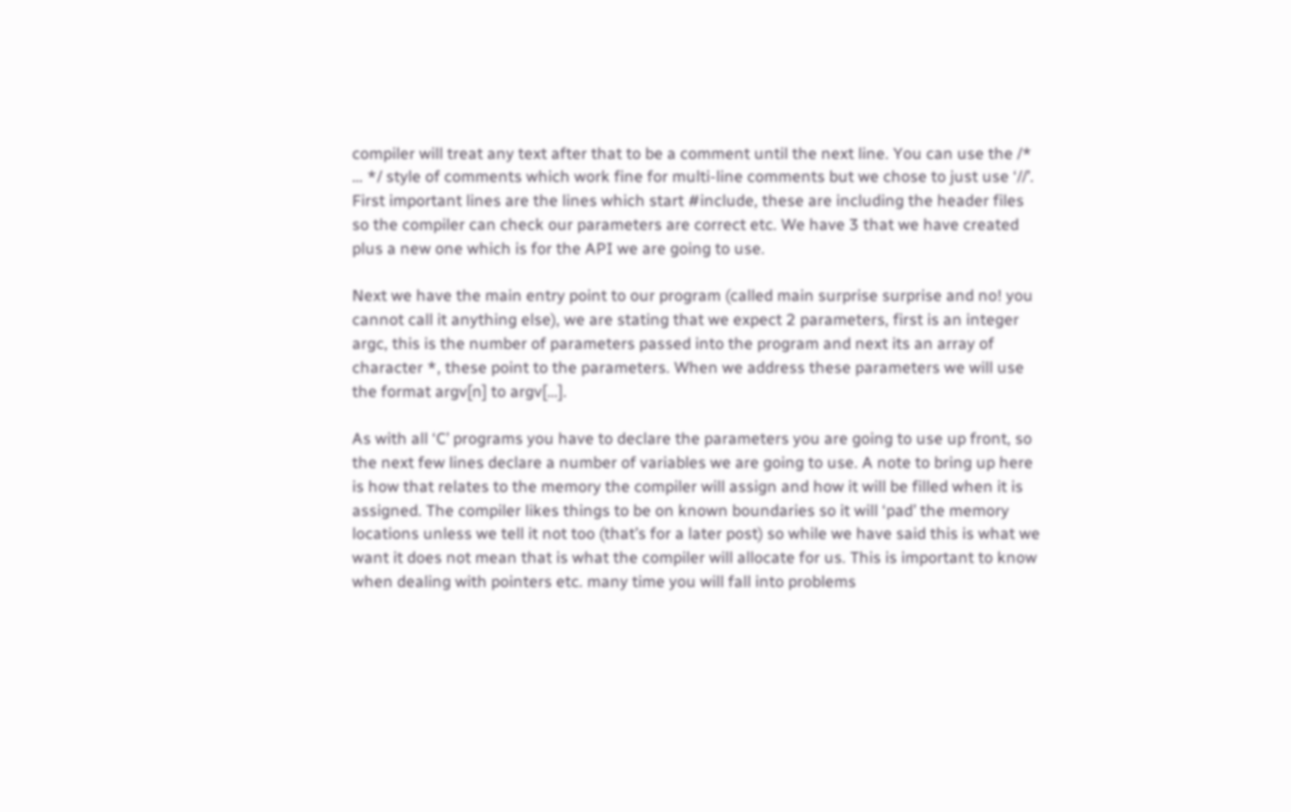compiler will treat any text after that to be a comment until the next line. You can use the /* … */ style of comments which work fine for multi-line comments but we chose to just use ‘//’. First important lines are the lines which start #include, these are including the header files so the compiler can check our parameters are correct etc. We have 3 that we have created plus a new one which is for the API we are going to use.

Next we have the main entry point to our program (called main surprise surprise and no! you cannot call it anything else), we are stating that we expect 2 parameters, first is an integer argc, this is the number of parameters passed into the program and next its an array of character *, these point to the parameters. When we address these parameters we will use the format argv[n] to argv[…].

As with all ‘C’ programs you have to declare the parameters you are going to use up front, so the next few lines declare a number of variables we are going to use. A note to bring up here is how that relates to the memory the compiler will assign and how it will be filled when it is assigned. The compiler likes things to be on known boundaries so it will ‘pad’ the memory locations unless we tell it not too (that’s for a later post) so while we have said this is what we want it does not mean that is what the compiler will allocate for us. This is important to know when dealing with pointers etc. many time you will fall into problems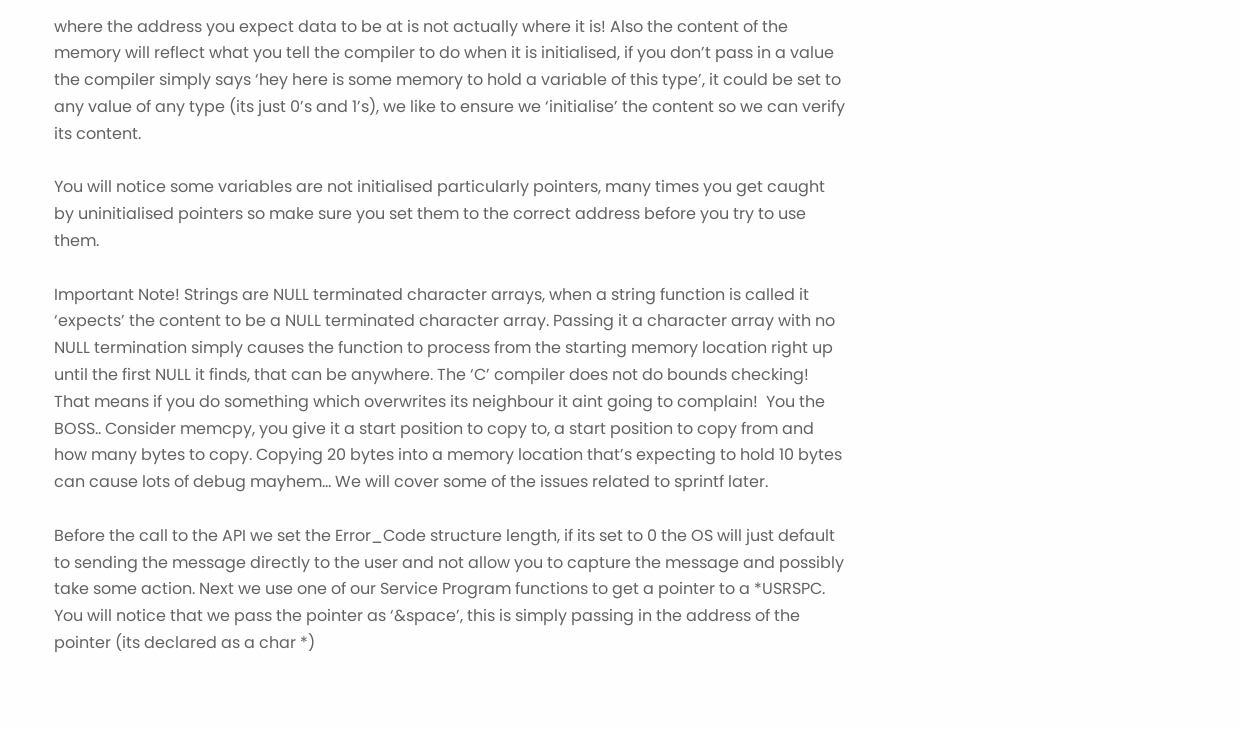where the address you expect data to be at is not actually where it is! Also the content of the memory will reflect what you tell the compiler to do when it is initialised, if you don’t pass in a value the compiler simply says ‘hey here is some memory to hold a variable of this type’, it could be set to any value of any type (its just 0’s and 1’s), we like to ensure we ‘initialise’ the content so we can verify its content.

You will notice some variables are not initialised particularly pointers, many times you get caught by uninitialised pointers so make sure you set them to the correct address before you try to use them.

Important Note! Strings are NULL terminated character arrays, when a string function is called it ‘expects’ the content to be a NULL terminated character array. Passing it a character array with no NULL termination simply causes the function to process from the starting memory location right up until the first NULL it finds, that can be anywhere. The ‘C’ compiler does not do bounds checking! That means if you do something which overwrites its neighbour it aint going to complain!  You the BOSS.. Consider memcpy, you give it a start position to copy to, a start position to copy from and how many bytes to copy. Copying 20 bytes into a memory location that’s expecting to hold 10 bytes can cause lots of debug mayhem… We will cover some of the issues related to sprintf later.

Before the call to the API we set the Error_Code structure length, if its set to 0 the OS will just default to sending the message directly to the user and not allow you to capture the message and possibly take some action. Next we use one of our Service Program functions to get a pointer to a *USRSPC. You will notice that we pass the pointer as ‘&space’, this is simply passing in the address of the pointer (its declared as a char *)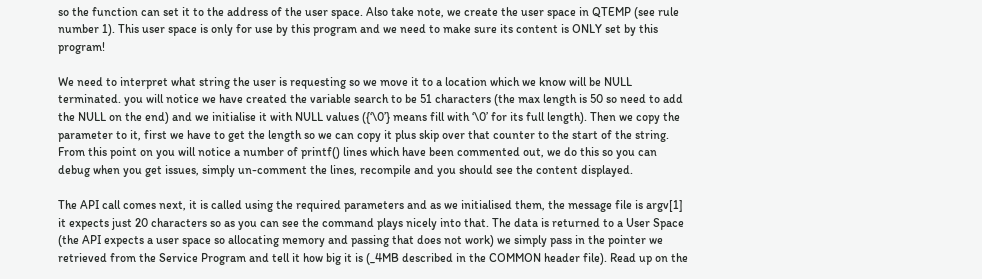so the function can set it to the address of the user space. Also take note, we create the user space in QTEMP (see rule number 1). This user space is only for use by this program and we need to make sure its content is ONLY set by this program!

We need to interpret what string the user is requesting so we move it to a location which we know will be NULL terminated. you will notice we have created the variable search to be 51 characters (the max length is 50 so need to add the NULL on the end) and we initialise it with NULL values ({‘\0’} means fill with ‘\0’ for its full length). Then we copy the parameter to it, first we have to get the length so we can copy it plus skip over that counter to the start of the string. From this point on you will notice a number of printf() lines which have been commented out, we do this so you can debug when you get issues, simply un-comment the lines, recompile and you should see the content displayed.

The API call comes next, it is called using the required parameters and as we initialised them, the message file is argv[1] it expects just 20 characters so as you can see the command plays nicely into that. The data is returned to a User Space (the API expects a user space so allocating memory and passing that does not work) we simply pass in the pointer we retrieved from the Service Program and tell it how big it is (_4MB described in the COMMON header file). Read up on the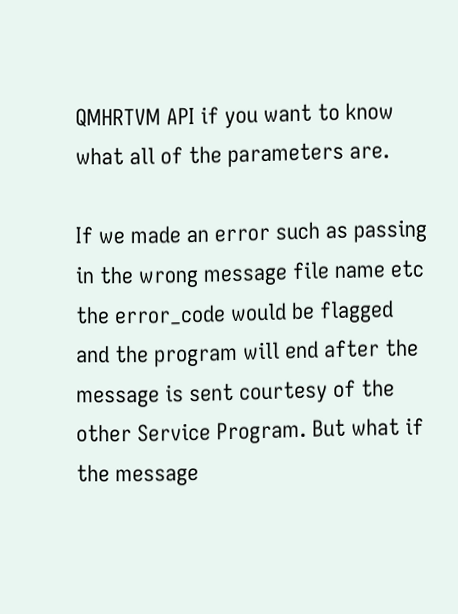QMHRTVM API if you want to know what all of the parameters are.

If we made an error such as passing in the wrong message file name etc the error_code would be flagged and the program will end after the message is sent courtesy of the other Service Program. But what if the message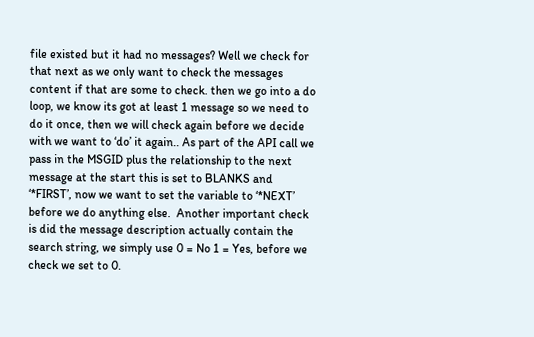file existed but it had no messages? Well we check for that next as we only want to check the messages content if that are some to check. then we go into a do loop, we know its got at least 1 message so we need to do it once, then we will check again before we decide with we want to ‘do’ it again.. As part of the API call we pass in the MSGID plus the relationship to the next message at the start this is set to BLANKS and ‘*FIRST’, now we want to set the variable to ‘*NEXT’ before we do anything else.  Another important check is did the message description actually contain the search string, we simply use 0 = No 1 = Yes, before we check we set to 0.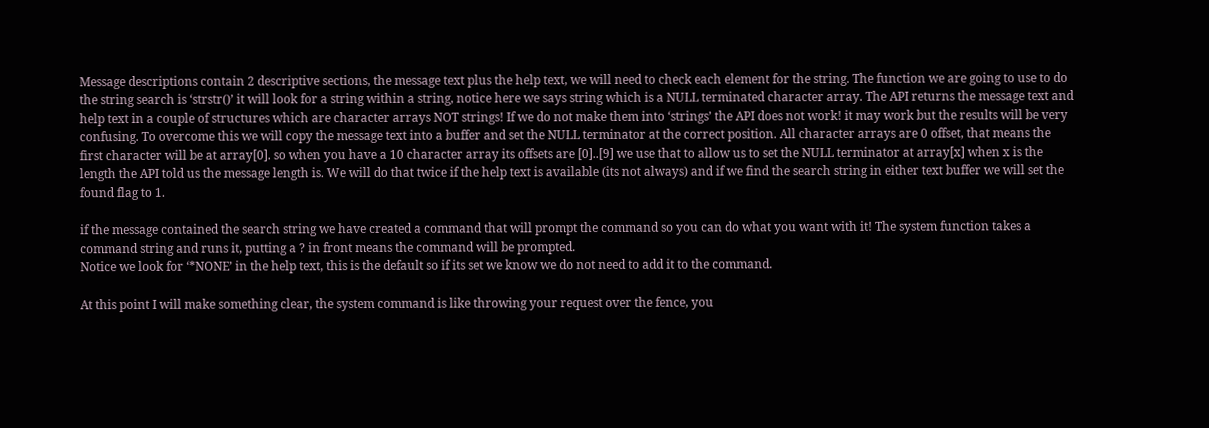Message descriptions contain 2 descriptive sections, the message text plus the help text, we will need to check each element for the string. The function we are going to use to do the string search is ‘strstr()’ it will look for a string within a string, notice here we says string which is a NULL terminated character array. The API returns the message text and help text in a couple of structures which are character arrays NOT strings! If we do not make them into ‘strings’ the API does not work! it may work but the results will be very confusing. To overcome this we will copy the message text into a buffer and set the NULL terminator at the correct position. All character arrays are 0 offset, that means the first character will be at array[0]. so when you have a 10 character array its offsets are [0]..[9] we use that to allow us to set the NULL terminator at array[x] when x is the length the API told us the message length is. We will do that twice if the help text is available (its not always) and if we find the search string in either text buffer we will set the found flag to 1.

if the message contained the search string we have created a command that will prompt the command so you can do what you want with it! The system function takes a command string and runs it, putting a ? in front means the command will be prompted.
Notice we look for ‘*NONE’ in the help text, this is the default so if its set we know we do not need to add it to the command.

At this point I will make something clear, the system command is like throwing your request over the fence, you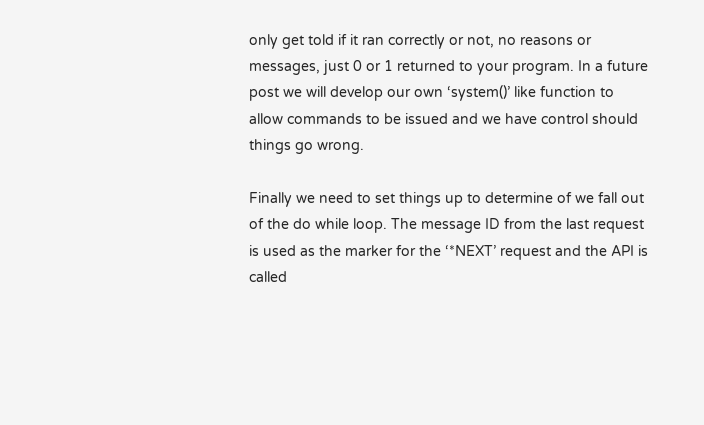only get told if it ran correctly or not, no reasons or messages, just 0 or 1 returned to your program. In a future post we will develop our own ‘system()’ like function to allow commands to be issued and we have control should things go wrong.

Finally we need to set things up to determine of we fall out of the do while loop. The message ID from the last request is used as the marker for the ‘*NEXT’ request and the API is called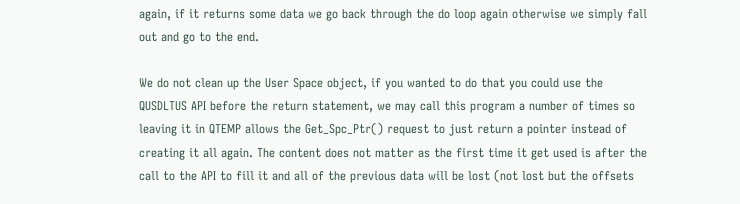again, if it returns some data we go back through the do loop again otherwise we simply fall out and go to the end.

We do not clean up the User Space object, if you wanted to do that you could use the QUSDLTUS API before the return statement, we may call this program a number of times so leaving it in QTEMP allows the Get_Spc_Ptr() request to just return a pointer instead of creating it all again. The content does not matter as the first time it get used is after the call to the API to fill it and all of the previous data will be lost (not lost but the offsets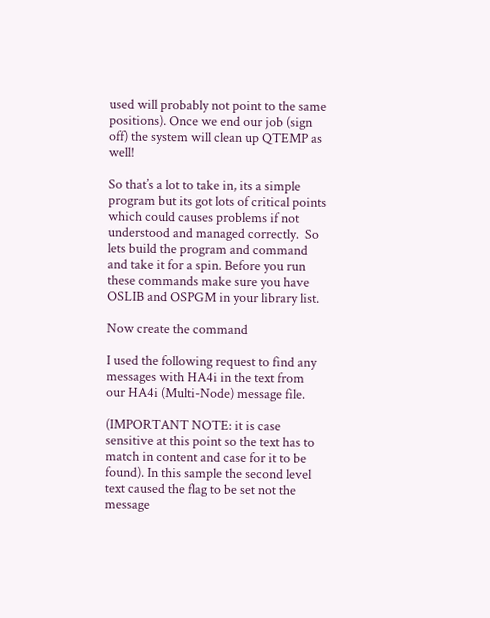used will probably not point to the same positions). Once we end our job (sign off) the system will clean up QTEMP as well!

So that’s a lot to take in, its a simple program but its got lots of critical points which could causes problems if not understood and managed correctly.  So lets build the program and command and take it for a spin. Before you run these commands make sure you have OSLIB and OSPGM in your library list.

Now create the command

I used the following request to find any messages with HA4i in the text from our HA4i (Multi-Node) message file.

(IMPORTANT NOTE: it is case sensitive at this point so the text has to match in content and case for it to be found). In this sample the second level text caused the flag to be set not the message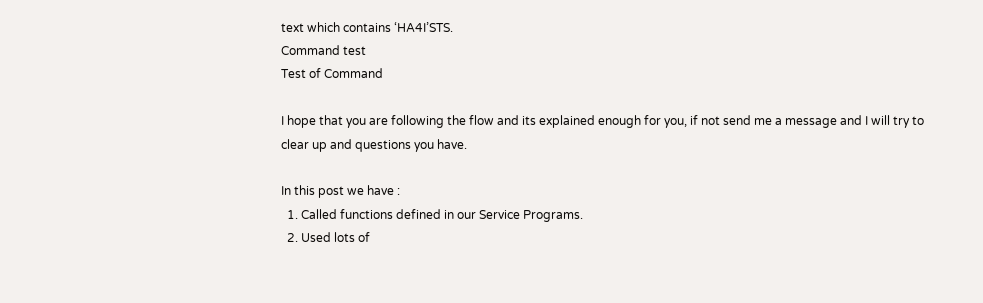text which contains ‘HA4I’STS.
Command test
Test of Command

I hope that you are following the flow and its explained enough for you, if not send me a message and I will try to clear up and questions you have.

In this post we have :
  1. Called functions defined in our Service Programs.
  2. Used lots of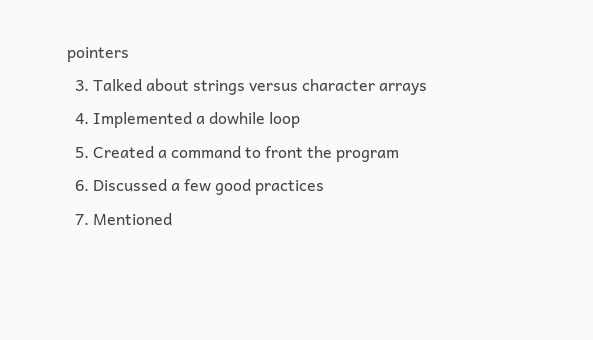pointers
  3. Talked about strings versus character arrays
  4. Implemented a dowhile loop
  5. Created a command to front the program
  6. Discussed a few good practices
  7. Mentioned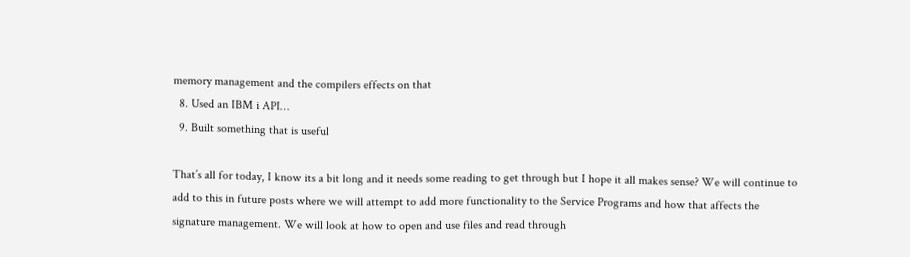memory management and the compilers effects on that
  8. Used an IBM i API…
  9. Built something that is useful

That’s all for today, I know its a bit long and it needs some reading to get through but I hope it all makes sense? We will continue to add to this in future posts where we will attempt to add more functionality to the Service Programs and how that affects the signature management. We will look at how to open and use files and read through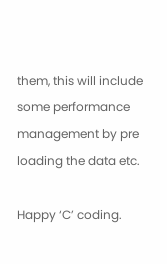them, this will include some performance management by pre loading the data etc.

Happy ‘C’ coding.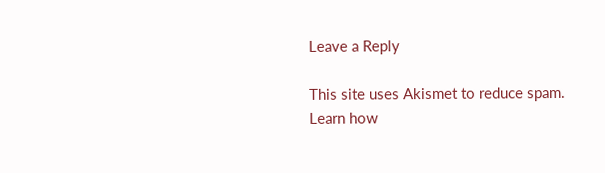Leave a Reply

This site uses Akismet to reduce spam. Learn how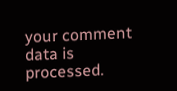your comment data is processed.